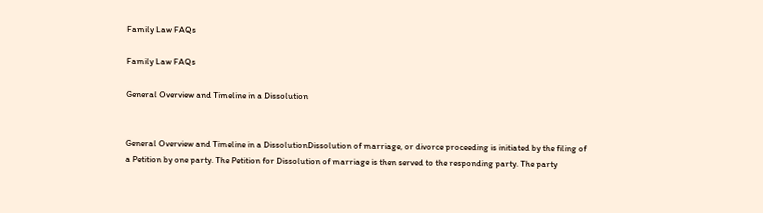Family Law FAQs

Family Law FAQs

General Overview and Timeline in a Dissolution


General Overview and Timeline in a DissolutionDissolution of marriage, or divorce proceeding is initiated by the filing of a Petition by one party. The Petition for Dissolution of marriage is then served to the responding party. The party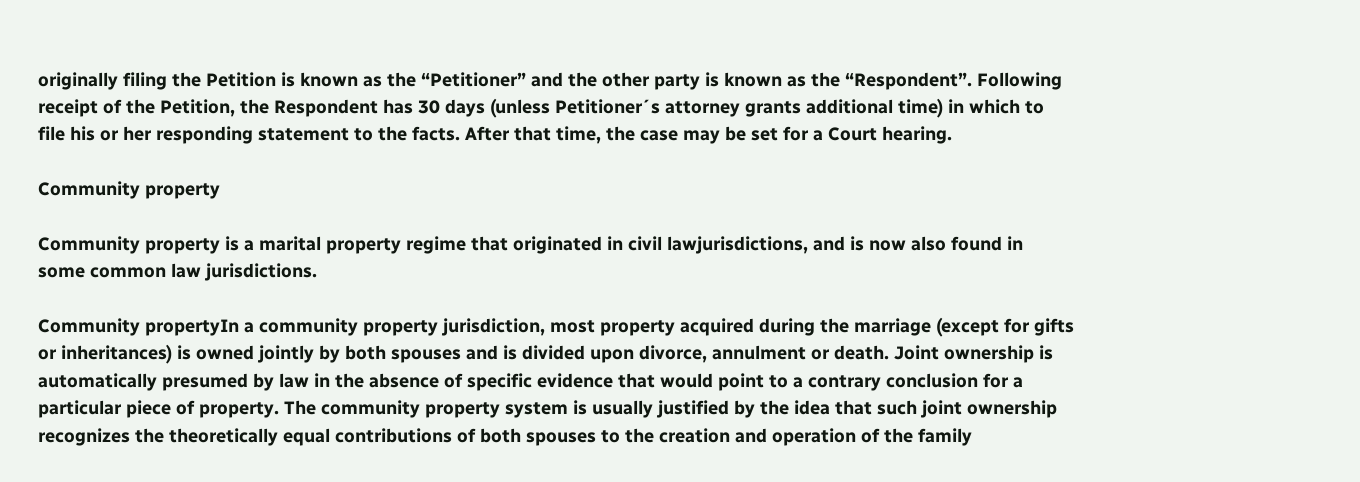originally filing the Petition is known as the “Petitioner” and the other party is known as the “Respondent”. Following receipt of the Petition, the Respondent has 30 days (unless Petitioner´s attorney grants additional time) in which to file his or her responding statement to the facts. After that time, the case may be set for a Court hearing.

Community property

Community property is a marital property regime that originated in civil lawjurisdictions, and is now also found in some common law jurisdictions.

Community propertyIn a community property jurisdiction, most property acquired during the marriage (except for gifts or inheritances) is owned jointly by both spouses and is divided upon divorce, annulment or death. Joint ownership is automatically presumed by law in the absence of specific evidence that would point to a contrary conclusion for a particular piece of property. The community property system is usually justified by the idea that such joint ownership recognizes the theoretically equal contributions of both spouses to the creation and operation of the family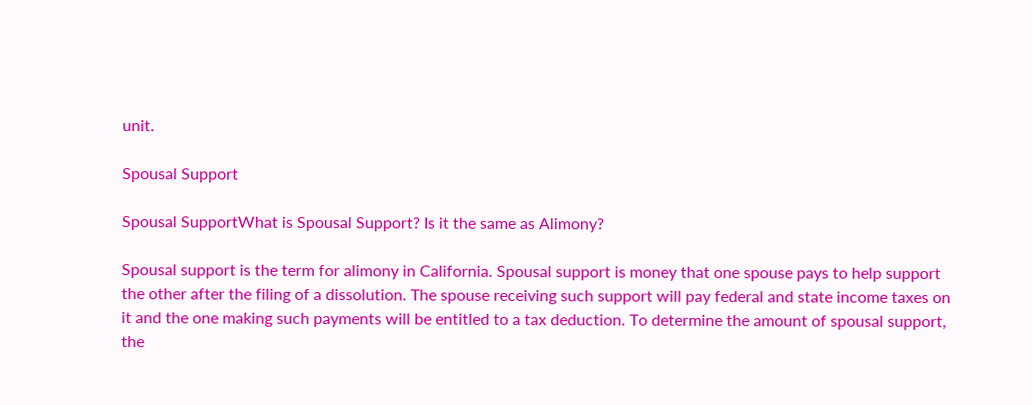unit.

Spousal Support

Spousal SupportWhat is Spousal Support? Is it the same as Alimony?

Spousal support is the term for alimony in California. Spousal support is money that one spouse pays to help support the other after the filing of a dissolution. The spouse receiving such support will pay federal and state income taxes on it and the one making such payments will be entitled to a tax deduction. To determine the amount of spousal support, the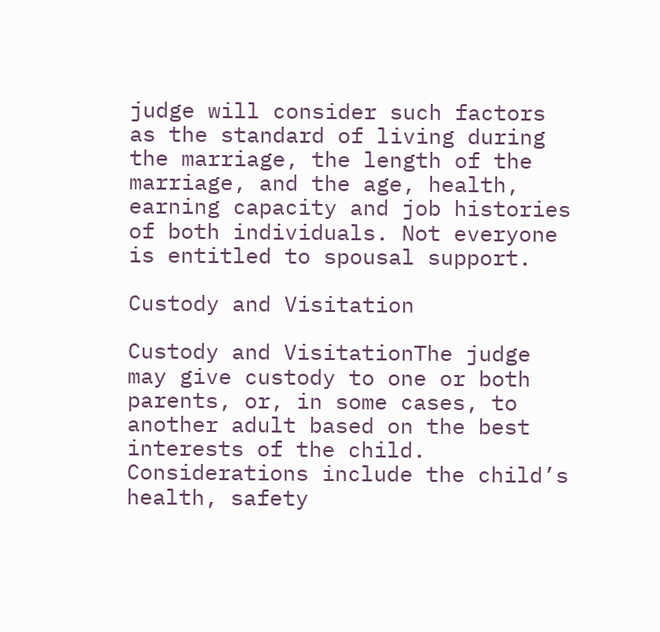judge will consider such factors as the standard of living during the marriage, the length of the marriage, and the age, health, earning capacity and job histories of both individuals. Not everyone is entitled to spousal support.

Custody and Visitation

Custody and VisitationThe judge may give custody to one or both parents, or, in some cases, to another adult based on the best interests of the child. Considerations include the child’s health, safety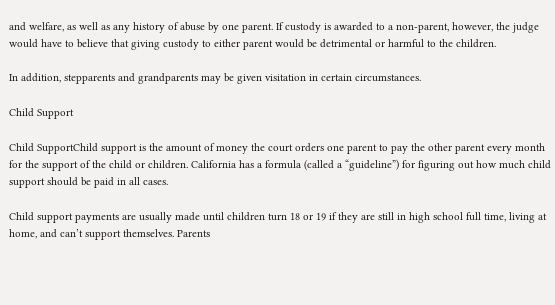and welfare, as well as any history of abuse by one parent. If custody is awarded to a non-parent, however, the judge would have to believe that giving custody to either parent would be detrimental or harmful to the children.

In addition, stepparents and grandparents may be given visitation in certain circumstances.

Child Support

Child SupportChild support is the amount of money the court orders one parent to pay the other parent every month for the support of the child or children. California has a formula (called a “guideline”) for figuring out how much child support should be paid in all cases.

Child support payments are usually made until children turn 18 or 19 if they are still in high school full time, living at home, and can’t support themselves. Parents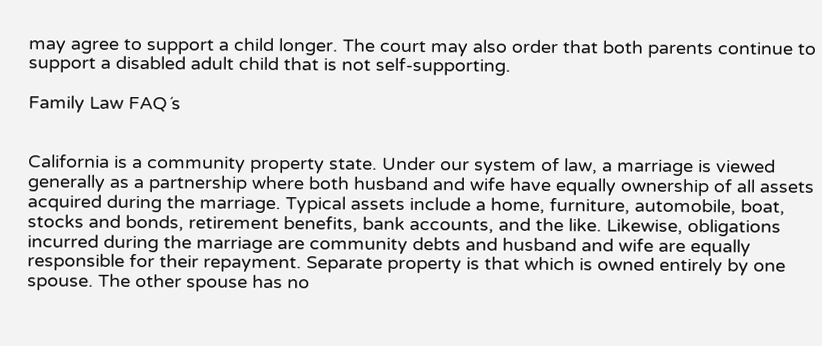may agree to support a child longer. The court may also order that both parents continue to support a disabled adult child that is not self-supporting.

Family Law FAQ´s


California is a community property state. Under our system of law, a marriage is viewed generally as a partnership where both husband and wife have equally ownership of all assets acquired during the marriage. Typical assets include a home, furniture, automobile, boat, stocks and bonds, retirement benefits, bank accounts, and the like. Likewise, obligations incurred during the marriage are community debts and husband and wife are equally responsible for their repayment. Separate property is that which is owned entirely by one spouse. The other spouse has no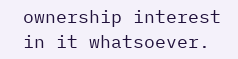ownership interest in it whatsoever.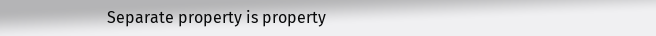Separate property is property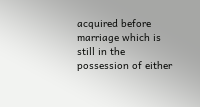acquired before marriage which is still in the possession of either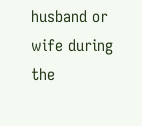husband or wife during the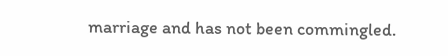marriage and has not been commingled.